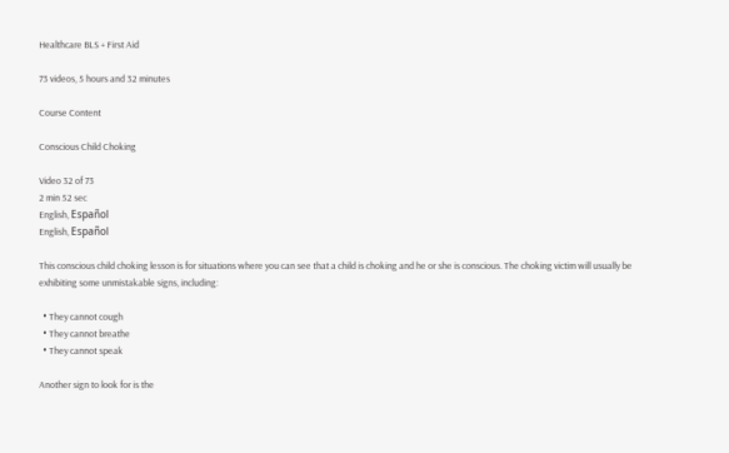Healthcare BLS + First Aid

73 videos, 5 hours and 32 minutes

Course Content

Conscious Child Choking

Video 32 of 73
2 min 52 sec
English, Español
English, Español

This conscious child choking lesson is for situations where you can see that a child is choking and he or she is conscious. The choking victim will usually be exhibiting some unmistakable signs, including:

  • They cannot cough
  • They cannot breathe
  • They cannot speak

Another sign to look for is the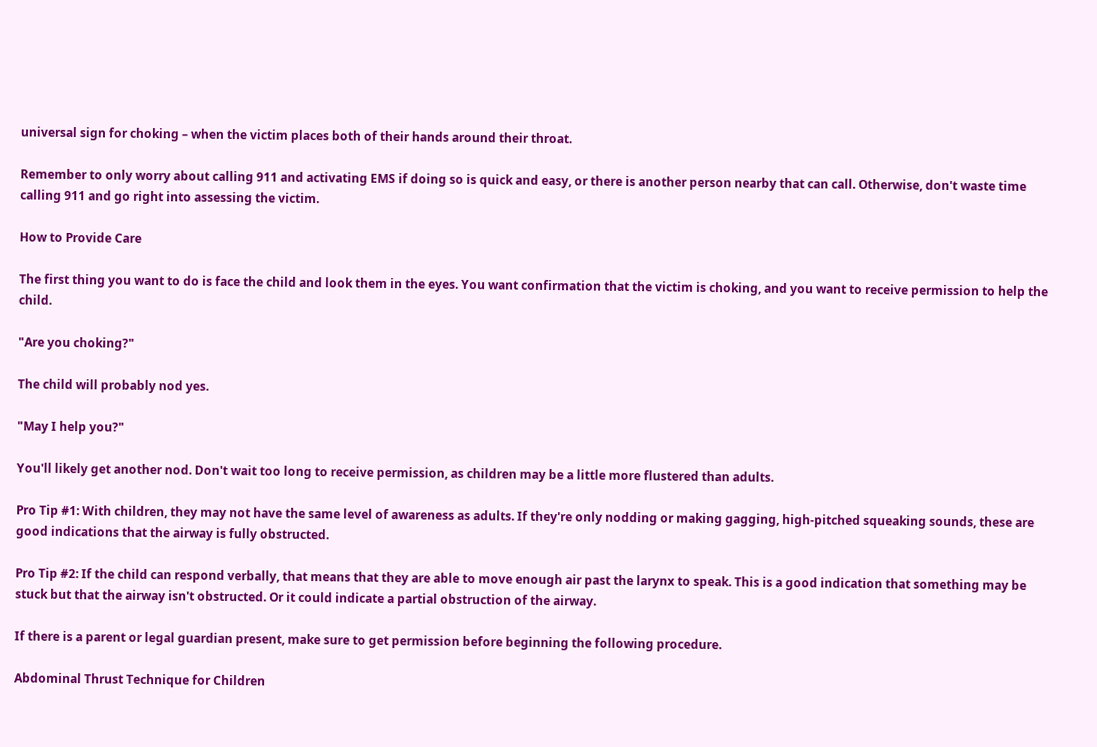universal sign for choking – when the victim places both of their hands around their throat.

Remember to only worry about calling 911 and activating EMS if doing so is quick and easy, or there is another person nearby that can call. Otherwise, don't waste time calling 911 and go right into assessing the victim.

How to Provide Care

The first thing you want to do is face the child and look them in the eyes. You want confirmation that the victim is choking, and you want to receive permission to help the child.

"Are you choking?"

The child will probably nod yes.

"May I help you?"

You'll likely get another nod. Don't wait too long to receive permission, as children may be a little more flustered than adults.

Pro Tip #1: With children, they may not have the same level of awareness as adults. If they're only nodding or making gagging, high-pitched squeaking sounds, these are good indications that the airway is fully obstructed.

Pro Tip #2: If the child can respond verbally, that means that they are able to move enough air past the larynx to speak. This is a good indication that something may be stuck but that the airway isn't obstructed. Or it could indicate a partial obstruction of the airway.

If there is a parent or legal guardian present, make sure to get permission before beginning the following procedure.

Abdominal Thrust Technique for Children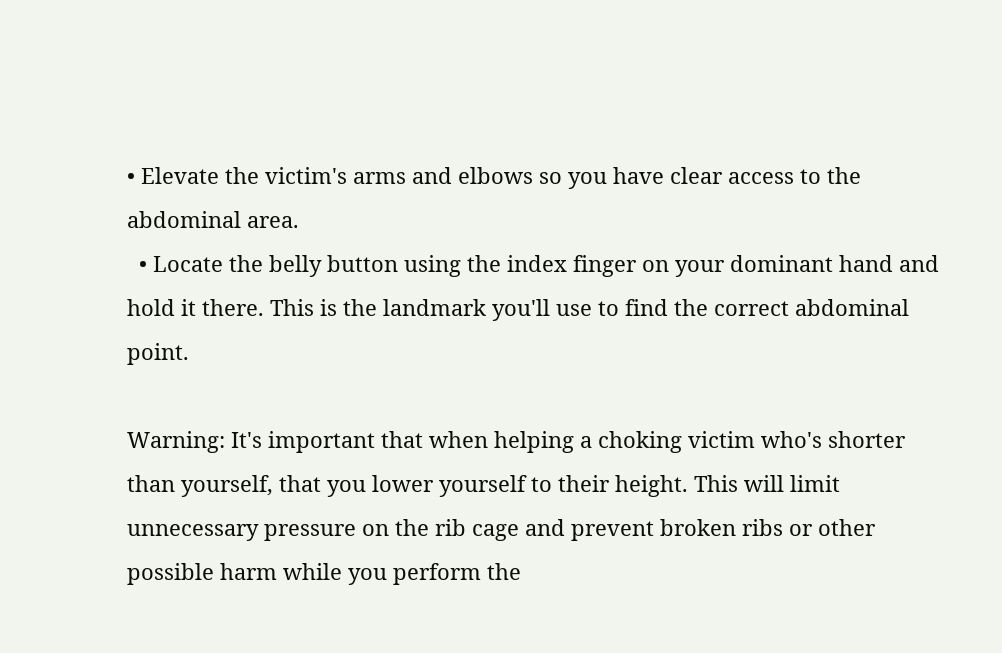• Elevate the victim's arms and elbows so you have clear access to the abdominal area.
  • Locate the belly button using the index finger on your dominant hand and hold it there. This is the landmark you'll use to find the correct abdominal point.

Warning: It's important that when helping a choking victim who's shorter than yourself, that you lower yourself to their height. This will limit unnecessary pressure on the rib cage and prevent broken ribs or other possible harm while you perform the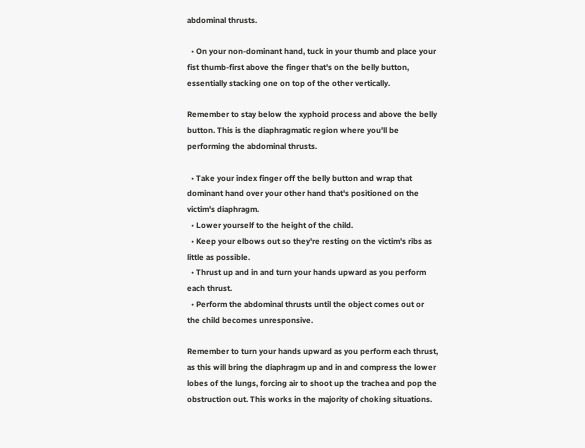abdominal thrusts.

  • On your non-dominant hand, tuck in your thumb and place your fist thumb-first above the finger that's on the belly button, essentially stacking one on top of the other vertically.

Remember to stay below the xyphoid process and above the belly button. This is the diaphragmatic region where you'll be performing the abdominal thrusts.

  • Take your index finger off the belly button and wrap that dominant hand over your other hand that's positioned on the victim's diaphragm.
  • Lower yourself to the height of the child.
  • Keep your elbows out so they're resting on the victim's ribs as little as possible.
  • Thrust up and in and turn your hands upward as you perform each thrust.
  • Perform the abdominal thrusts until the object comes out or the child becomes unresponsive.

Remember to turn your hands upward as you perform each thrust, as this will bring the diaphragm up and in and compress the lower lobes of the lungs, forcing air to shoot up the trachea and pop the obstruction out. This works in the majority of choking situations.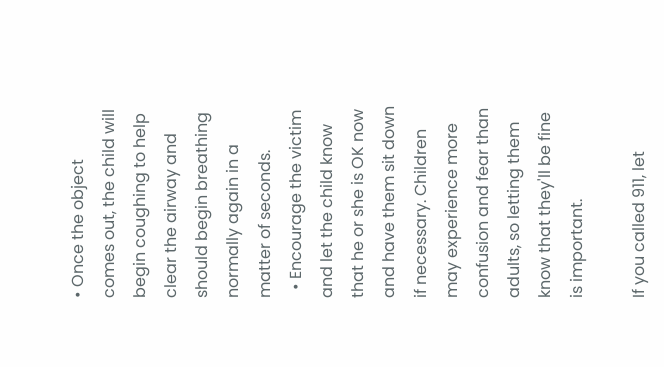• Once the object comes out, the child will begin coughing to help clear the airway and should begin breathing normally again in a matter of seconds.
  • Encourage the victim and let the child know that he or she is OK now and have them sit down if necessary. Children may experience more confusion and fear than adults, so letting them know that they'll be fine is important.

If you called 911, let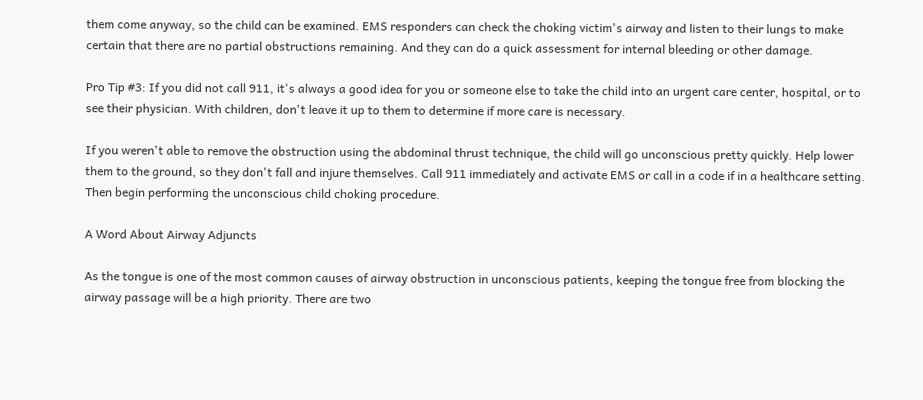them come anyway, so the child can be examined. EMS responders can check the choking victim's airway and listen to their lungs to make certain that there are no partial obstructions remaining. And they can do a quick assessment for internal bleeding or other damage.

Pro Tip #3: If you did not call 911, it's always a good idea for you or someone else to take the child into an urgent care center, hospital, or to see their physician. With children, don't leave it up to them to determine if more care is necessary.

If you weren't able to remove the obstruction using the abdominal thrust technique, the child will go unconscious pretty quickly. Help lower them to the ground, so they don't fall and injure themselves. Call 911 immediately and activate EMS or call in a code if in a healthcare setting. Then begin performing the unconscious child choking procedure.

A Word About Airway Adjuncts

As the tongue is one of the most common causes of airway obstruction in unconscious patients, keeping the tongue free from blocking the airway passage will be a high priority. There are two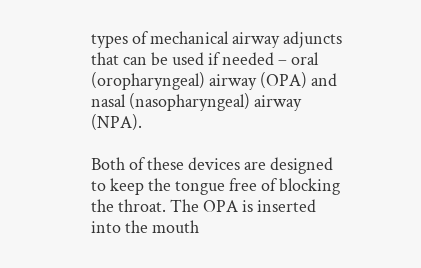types of mechanical airway adjuncts that can be used if needed – oral (oropharyngeal) airway (OPA) and nasal (nasopharyngeal) airway (NPA).

Both of these devices are designed to keep the tongue free of blocking the throat. The OPA is inserted into the mouth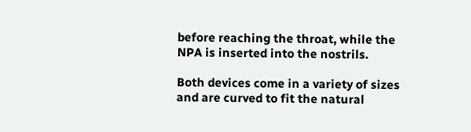before reaching the throat, while the NPA is inserted into the nostrils.

Both devices come in a variety of sizes and are curved to fit the natural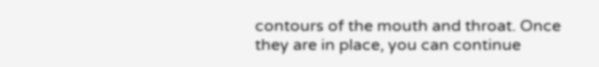contours of the mouth and throat. Once they are in place, you can continue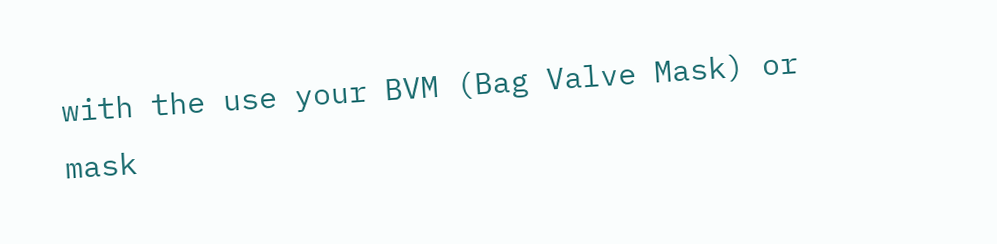with the use your BVM (Bag Valve Mask) or mask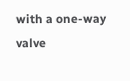with a one-way valve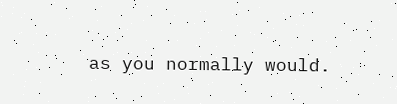as you normally would.